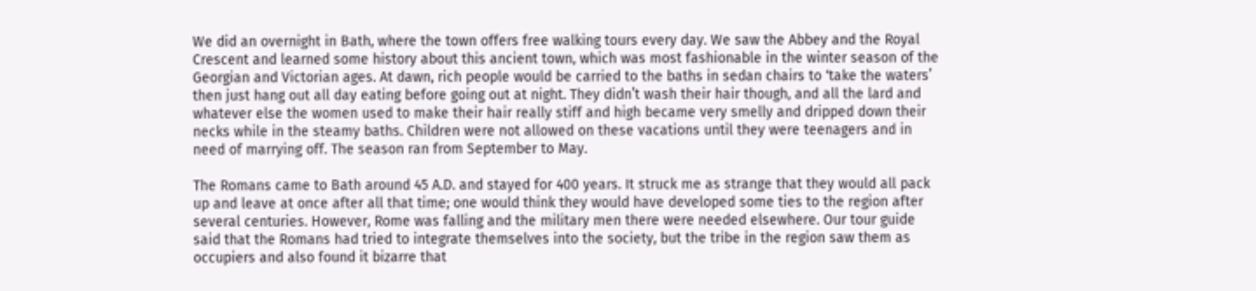We did an overnight in Bath, where the town offers free walking tours every day. We saw the Abbey and the Royal Crescent and learned some history about this ancient town, which was most fashionable in the winter season of the Georgian and Victorian ages. At dawn, rich people would be carried to the baths in sedan chairs to ‘take the waters’ then just hang out all day eating before going out at night. They didn’t wash their hair though, and all the lard and whatever else the women used to make their hair really stiff and high became very smelly and dripped down their necks while in the steamy baths. Children were not allowed on these vacations until they were teenagers and in need of marrying off. The season ran from September to May.

The Romans came to Bath around 45 A.D. and stayed for 400 years. It struck me as strange that they would all pack up and leave at once after all that time; one would think they would have developed some ties to the region after several centuries. However, Rome was falling and the military men there were needed elsewhere. Our tour guide said that the Romans had tried to integrate themselves into the society, but the tribe in the region saw them as occupiers and also found it bizarre that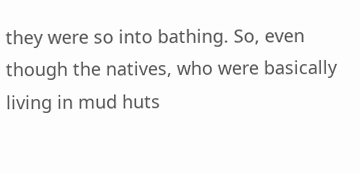they were so into bathing. So, even though the natives, who were basically living in mud huts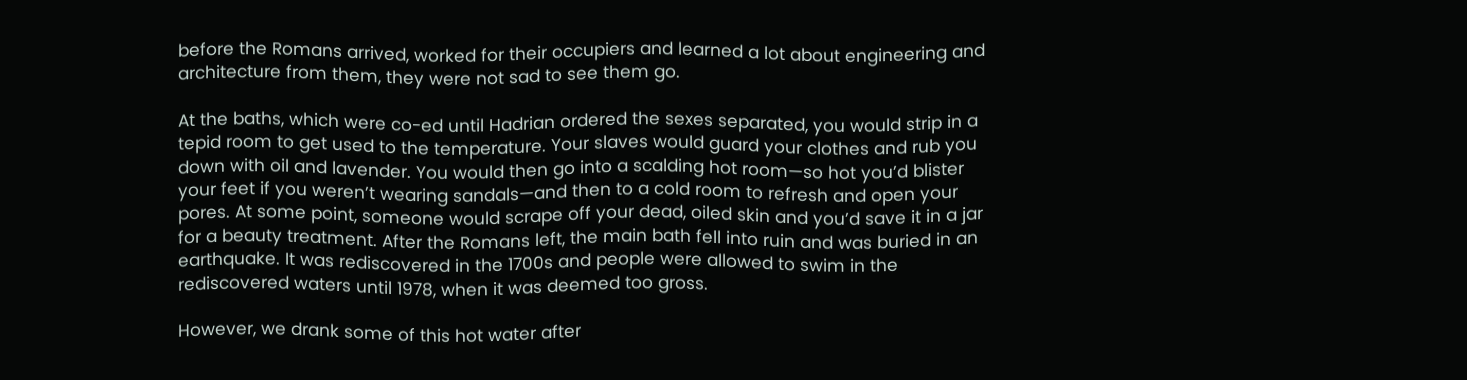before the Romans arrived, worked for their occupiers and learned a lot about engineering and architecture from them, they were not sad to see them go.

At the baths, which were co-ed until Hadrian ordered the sexes separated, you would strip in a tepid room to get used to the temperature. Your slaves would guard your clothes and rub you down with oil and lavender. You would then go into a scalding hot room—so hot you’d blister your feet if you weren’t wearing sandals—and then to a cold room to refresh and open your pores. At some point, someone would scrape off your dead, oiled skin and you’d save it in a jar for a beauty treatment. After the Romans left, the main bath fell into ruin and was buried in an earthquake. It was rediscovered in the 1700s and people were allowed to swim in the rediscovered waters until 1978, when it was deemed too gross.

However, we drank some of this hot water after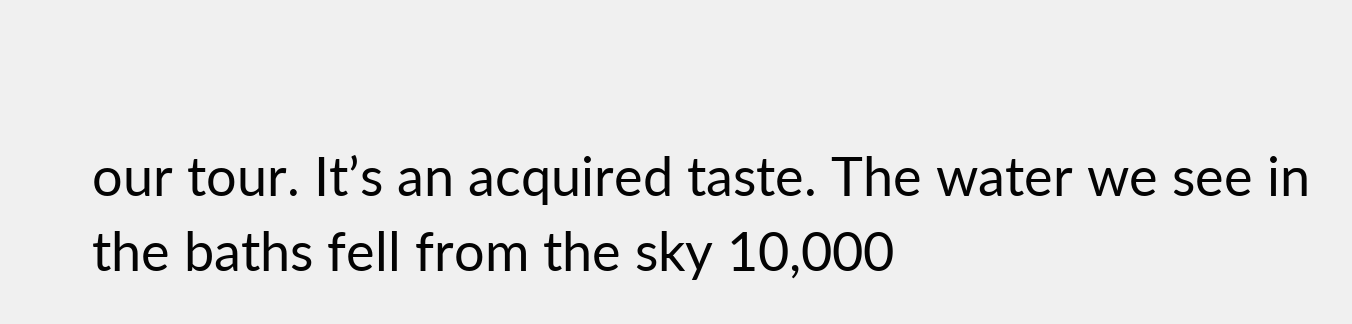our tour. It’s an acquired taste. The water we see in the baths fell from the sky 10,000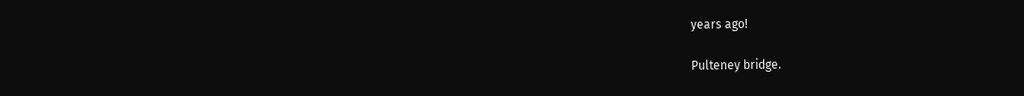years ago!

Pulteney bridge.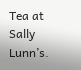Tea at Sally Lunn’s.